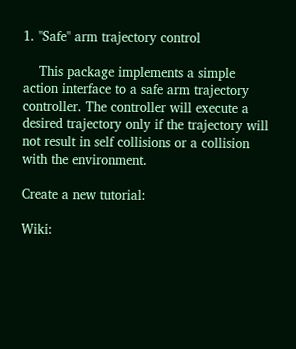1. ''Safe'' arm trajectory control

    This package implements a simple action interface to a safe arm trajectory controller. The controller will execute a desired trajectory only if the trajectory will not result in self collisions or a collision with the environment.

Create a new tutorial:

Wiki: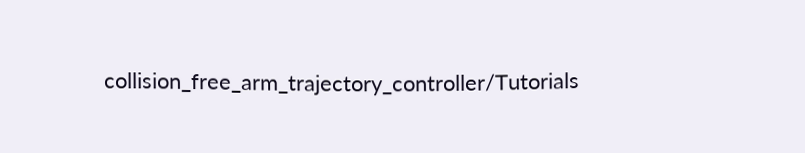collision_free_arm_trajectory_controller/Tutorials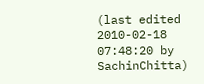(last edited 2010-02-18 07:48:20 by SachinChitta)